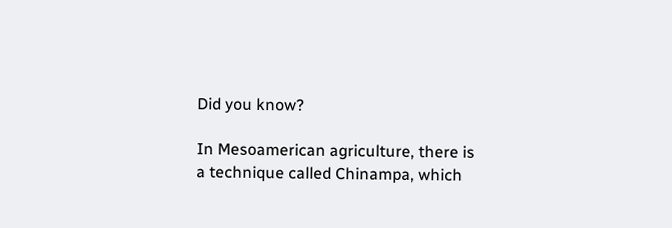Did you know?

In Mesoamerican agriculture, there is a technique called Chinampa, which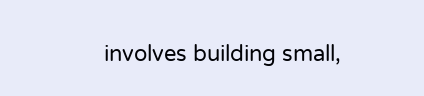involves building small,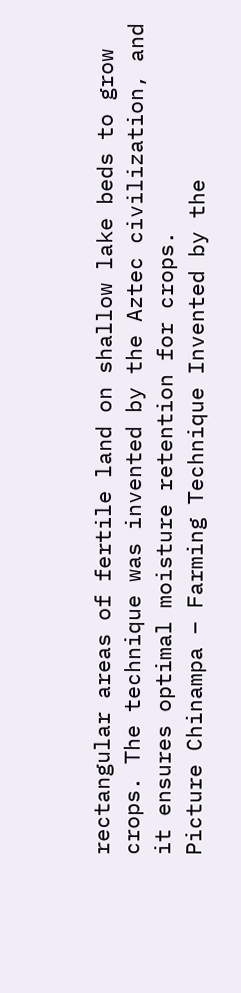rectangular areas of fertile land on shallow lake beds to grow crops. The technique was invented by the Aztec civilization, and it ensures optimal moisture retention for crops.
Picture Chinampa – Farming Technique Invented by the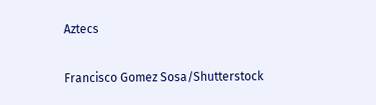Aztecs

Francisco Gomez Sosa/Shutterstock